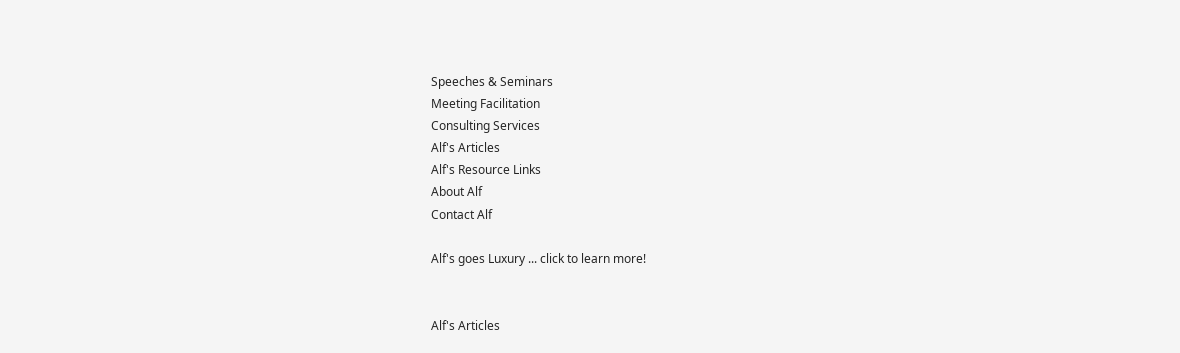Speeches & Seminars
Meeting Facilitation
Consulting Services
Alf's Articles
Alf's Resource Links
About Alf
Contact Alf

Alf's goes Luxury ... click to learn more!


Alf's Articles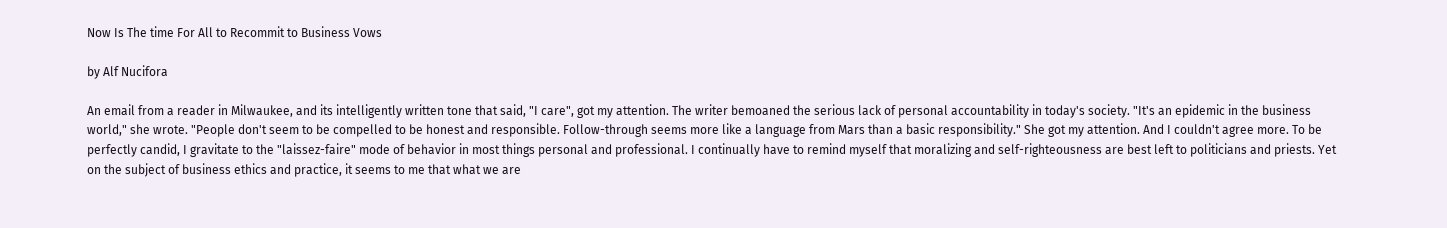Now Is The time For All to Recommit to Business Vows

by Alf Nucifora

An email from a reader in Milwaukee, and its intelligently written tone that said, "I care", got my attention. The writer bemoaned the serious lack of personal accountability in today's society. "It's an epidemic in the business world," she wrote. "People don't seem to be compelled to be honest and responsible. Follow-through seems more like a language from Mars than a basic responsibility." She got my attention. And I couldn't agree more. To be perfectly candid, I gravitate to the "laissez-faire" mode of behavior in most things personal and professional. I continually have to remind myself that moralizing and self-righteousness are best left to politicians and priests. Yet on the subject of business ethics and practice, it seems to me that what we are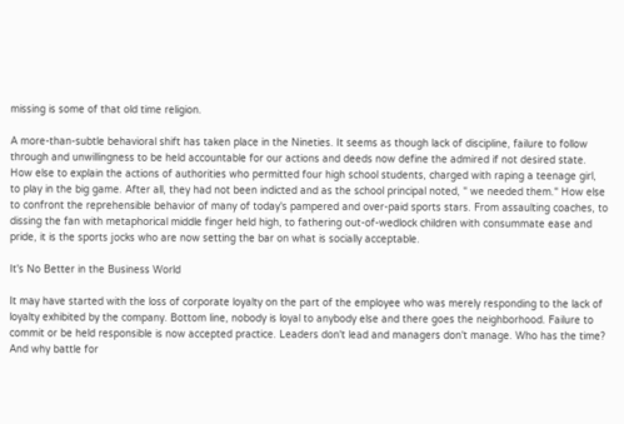missing is some of that old time religion.

A more-than-subtle behavioral shift has taken place in the Nineties. It seems as though lack of discipline, failure to follow through and unwillingness to be held accountable for our actions and deeds now define the admired if not desired state. How else to explain the actions of authorities who permitted four high school students, charged with raping a teenage girl, to play in the big game. After all, they had not been indicted and as the school principal noted, " we needed them." How else to confront the reprehensible behavior of many of today's pampered and over-paid sports stars. From assaulting coaches, to dissing the fan with metaphorical middle finger held high, to fathering out-of-wedlock children with consummate ease and pride, it is the sports jocks who are now setting the bar on what is socially acceptable.

It's No Better in the Business World

It may have started with the loss of corporate loyalty on the part of the employee who was merely responding to the lack of loyalty exhibited by the company. Bottom line, nobody is loyal to anybody else and there goes the neighborhood. Failure to commit or be held responsible is now accepted practice. Leaders don't lead and managers don't manage. Who has the time? And why battle for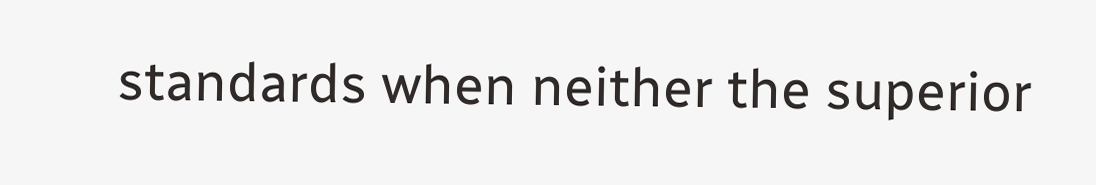standards when neither the superior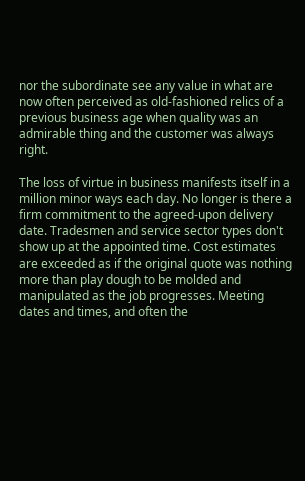nor the subordinate see any value in what are now often perceived as old-fashioned relics of a previous business age when quality was an admirable thing and the customer was always right.

The loss of virtue in business manifests itself in a million minor ways each day. No longer is there a firm commitment to the agreed-upon delivery date. Tradesmen and service sector types don't show up at the appointed time. Cost estimates are exceeded as if the original quote was nothing more than play dough to be molded and manipulated as the job progresses. Meeting dates and times, and often the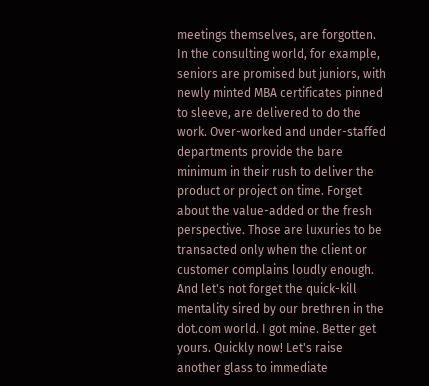meetings themselves, are forgotten. In the consulting world, for example, seniors are promised but juniors, with newly minted MBA certificates pinned to sleeve, are delivered to do the work. Over-worked and under-staffed departments provide the bare minimum in their rush to deliver the product or project on time. Forget about the value-added or the fresh perspective. Those are luxuries to be transacted only when the client or customer complains loudly enough. And let's not forget the quick-kill mentality sired by our brethren in the dot.com world. I got mine. Better get yours. Quickly now! Let's raise another glass to immediate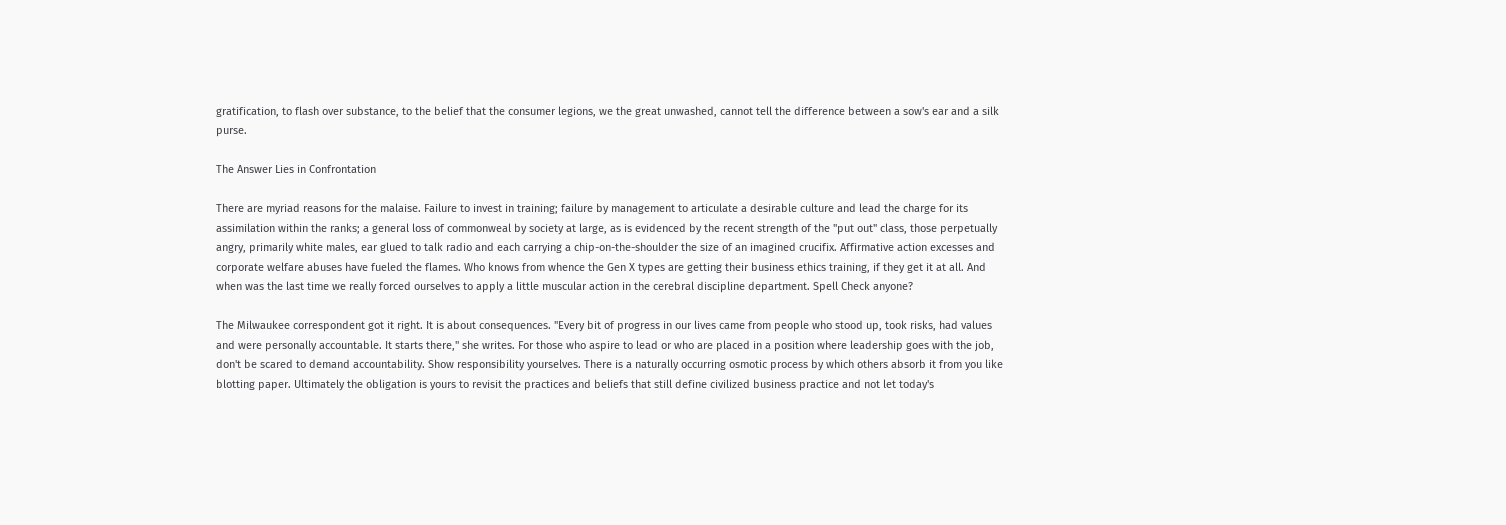gratification, to flash over substance, to the belief that the consumer legions, we the great unwashed, cannot tell the difference between a sow's ear and a silk purse.

The Answer Lies in Confrontation

There are myriad reasons for the malaise. Failure to invest in training; failure by management to articulate a desirable culture and lead the charge for its assimilation within the ranks; a general loss of commonweal by society at large, as is evidenced by the recent strength of the "put out" class, those perpetually angry, primarily white males, ear glued to talk radio and each carrying a chip-on-the-shoulder the size of an imagined crucifix. Affirmative action excesses and corporate welfare abuses have fueled the flames. Who knows from whence the Gen X types are getting their business ethics training, if they get it at all. And when was the last time we really forced ourselves to apply a little muscular action in the cerebral discipline department. Spell Check anyone?

The Milwaukee correspondent got it right. It is about consequences. "Every bit of progress in our lives came from people who stood up, took risks, had values and were personally accountable. It starts there," she writes. For those who aspire to lead or who are placed in a position where leadership goes with the job, don't be scared to demand accountability. Show responsibility yourselves. There is a naturally occurring osmotic process by which others absorb it from you like blotting paper. Ultimately the obligation is yours to revisit the practices and beliefs that still define civilized business practice and not let today's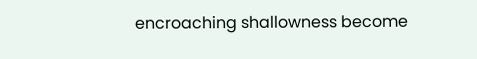encroaching shallowness become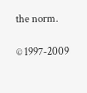the norm.

© 1997-2009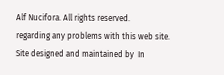Alf Nucifora. All rights reserved.
regarding any problems with this web site.
Site designed and maintained by  In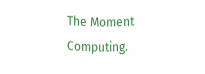The Moment Computing.